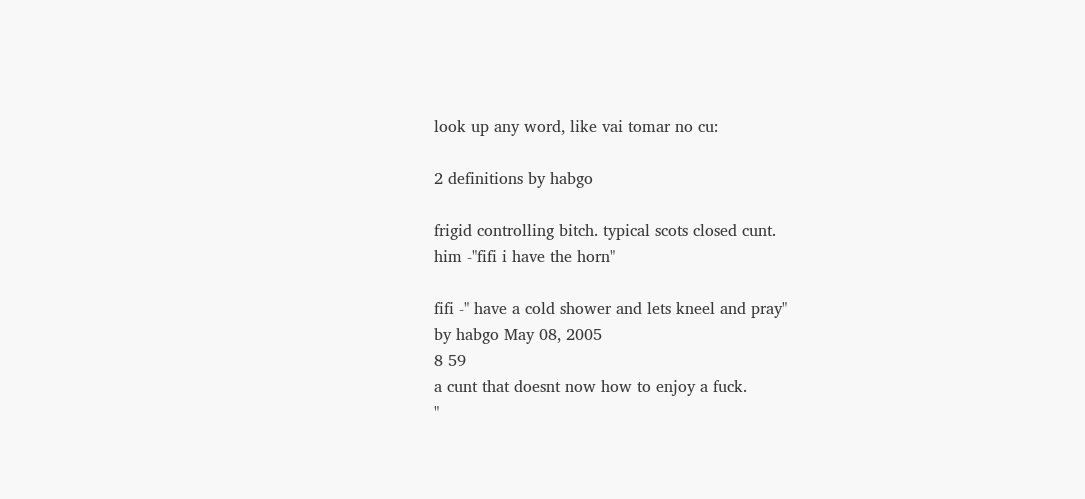look up any word, like vai tomar no cu:

2 definitions by habgo

frigid controlling bitch. typical scots closed cunt.
him -"fifi i have the horn"

fifi -" have a cold shower and lets kneel and pray"
by habgo May 08, 2005
8 59
a cunt that doesnt now how to enjoy a fuck.
"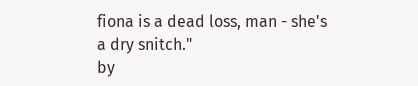fiona is a dead loss, man - she's a dry snitch."
by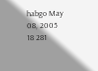habgo May 08, 2005
18 281